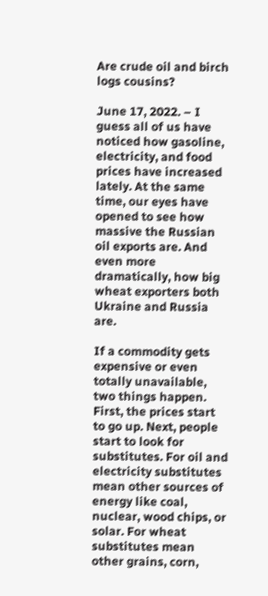Are crude oil and birch logs cousins?

June 17, 2022. – I guess all of us have noticed how gasoline, electricity, and food prices have increased lately. At the same time, our eyes have opened to see how massive the Russian oil exports are. And even more dramatically, how big wheat exporters both Ukraine and Russia are.

If a commodity gets expensive or even totally unavailable, two things happen. First, the prices start to go up. Next, people start to look for substitutes. For oil and electricity substitutes mean other sources of energy like coal, nuclear, wood chips, or solar. For wheat substitutes mean other grains, corn,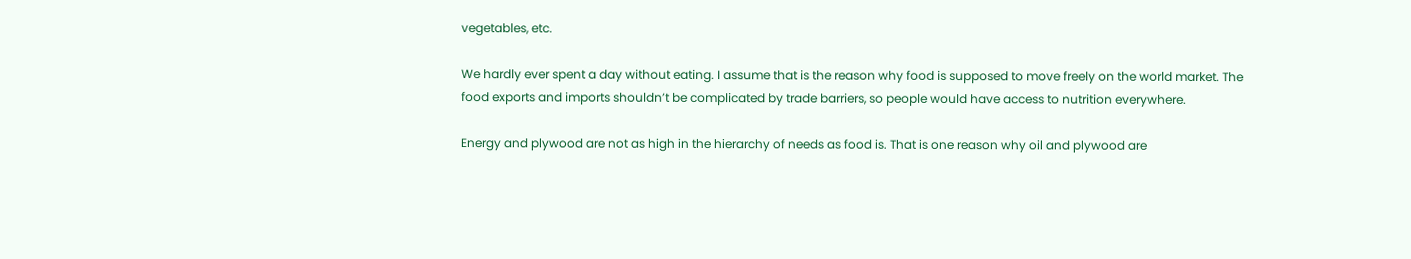vegetables, etc.

We hardly ever spent a day without eating. I assume that is the reason why food is supposed to move freely on the world market. The food exports and imports shouldn’t be complicated by trade barriers, so people would have access to nutrition everywhere.

Energy and plywood are not as high in the hierarchy of needs as food is. That is one reason why oil and plywood are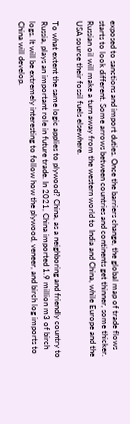exposed to sanctions and import duties. Once the barriers change, the global map of trade flows starts to look different. Some arrows between countries and continents get thinner, some thicker. Russian oil will make a turn away from the western world to India and China, while Europe and the USA source their fossil fuels elsewhere.

To what extent the same logic applies to plywood? China, as a neighboring and friendly country to Russia, plays an important role in future trade. In 2021, China imported 1.9 million m3 of birch logs. It will be extremely interesting to follow how the plywood, veneer, and birch log imports to China will develop.